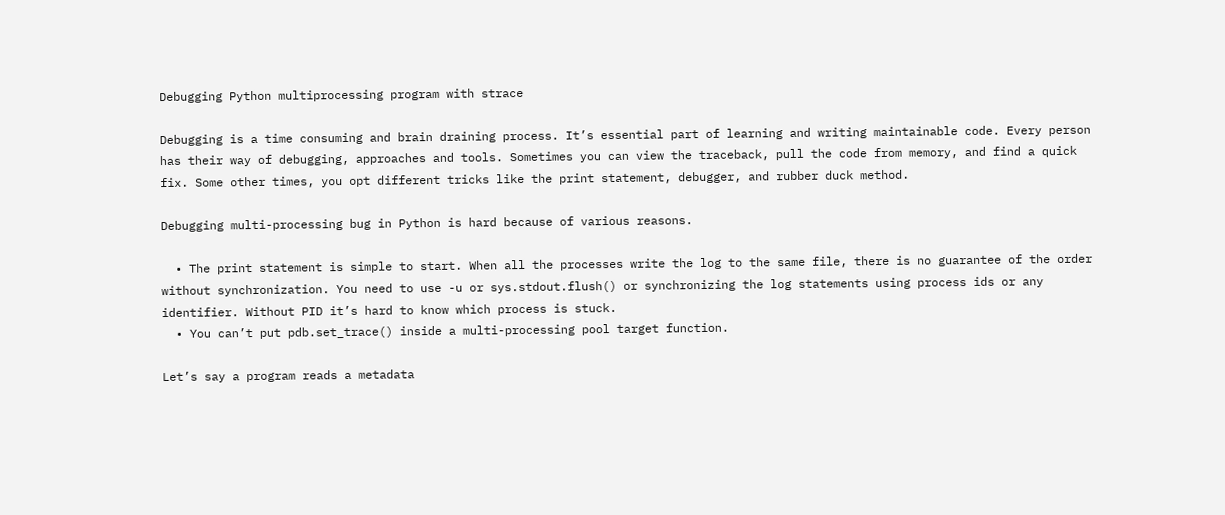Debugging Python multiprocessing program with strace

Debugging is a time consuming and brain draining process. It’s essential part of learning and writing maintainable code. Every person has their way of debugging, approaches and tools. Sometimes you can view the traceback, pull the code from memory, and find a quick fix. Some other times, you opt different tricks like the print statement, debugger, and rubber duck method.

Debugging multi-processing bug in Python is hard because of various reasons.

  • The print statement is simple to start. When all the processes write the log to the same file, there is no guarantee of the order without synchronization. You need to use -u or sys.stdout.flush() or synchronizing the log statements using process ids or any identifier. Without PID it’s hard to know which process is stuck.
  • You can’t put pdb.set_trace() inside a multi-processing pool target function.

Let’s say a program reads a metadata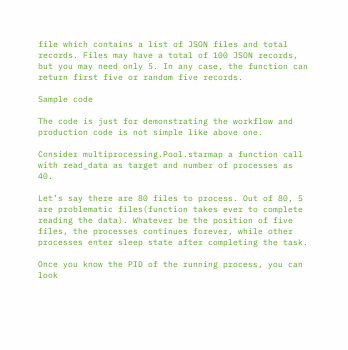file which contains a list of JSON files and total records. Files may have a total of 100 JSON records, but you may need only 5. In any case, the function can return first five or random five records.

Sample code

The code is just for demonstrating the workflow and production code is not simple like above one.

Consider multiprocessing.Pool.starmap a function call with read_data as target and number of processes as 40.

Let’s say there are 80 files to process. Out of 80, 5 are problematic files(function takes ever to complete reading the data). Whatever be the position of five files, the processes continues forever, while other processes enter sleep state after completing the task.

Once you know the PID of the running process, you can look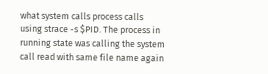what system calls process calls using strace -s $PID. The process in running state was calling the system call read with same file name again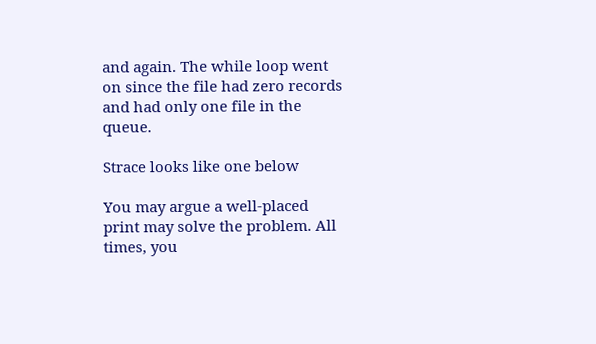and again. The while loop went on since the file had zero records and had only one file in the queue.

Strace looks like one below

You may argue a well-placed print may solve the problem. All times, you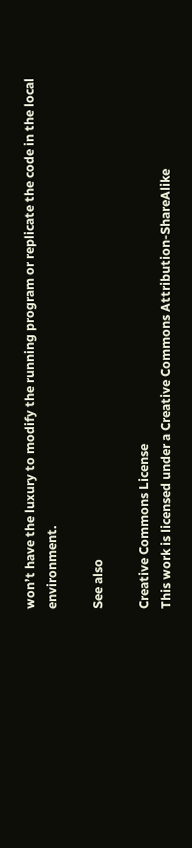won’t have the luxury to modify the running program or replicate the code in the local environment.

See also

Creative Commons License
This work is licensed under a Creative Commons Attribution-ShareAlike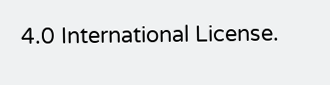4.0 International License.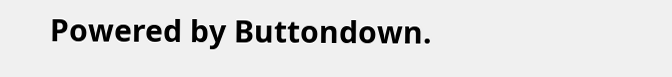Powered by Buttondown.